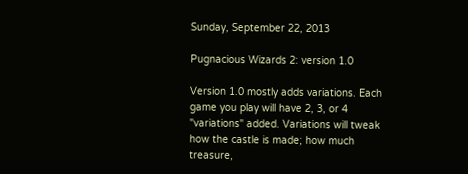Sunday, September 22, 2013

Pugnacious Wizards 2: version 1.0

Version 1.0 mostly adds variations. Each game you play will have 2, 3, or 4 "variations" added. Variations will tweak how the castle is made; how much treasure,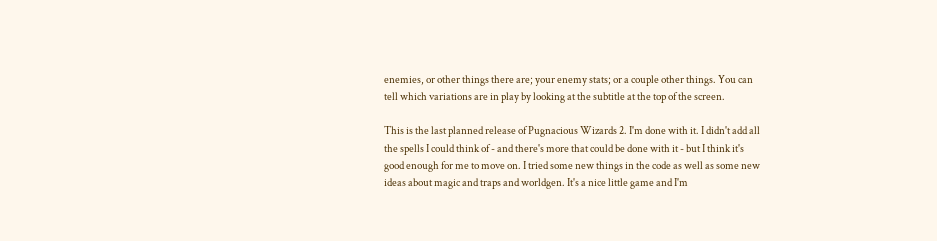enemies, or other things there are; your enemy stats; or a couple other things. You can tell which variations are in play by looking at the subtitle at the top of the screen.

This is the last planned release of Pugnacious Wizards 2. I'm done with it. I didn't add all the spells I could think of - and there's more that could be done with it - but I think it's good enough for me to move on. I tried some new things in the code as well as some new ideas about magic and traps and worldgen. It's a nice little game and I'm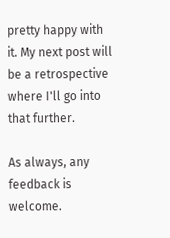pretty happy with it. My next post will be a retrospective where I'll go into that further.

As always, any feedback is welcome.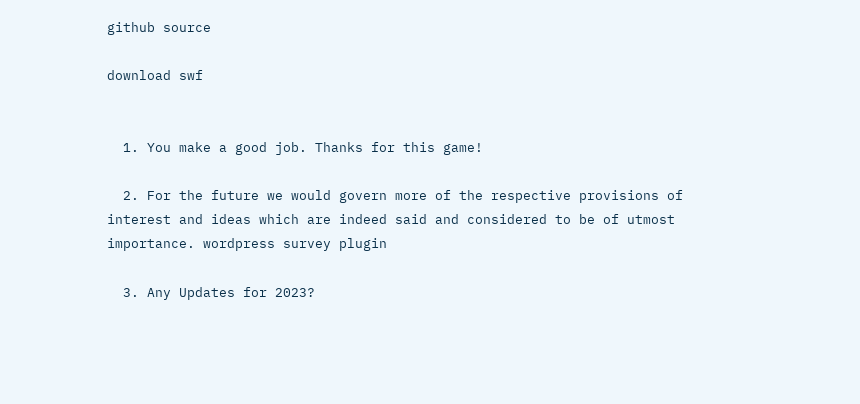github source

download swf


  1. You make a good job. Thanks for this game!

  2. For the future we would govern more of the respective provisions of interest and ideas which are indeed said and considered to be of utmost importance. wordpress survey plugin

  3. Any Updates for 2023?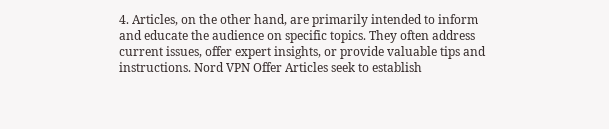4. Articles, on the other hand, are primarily intended to inform and educate the audience on specific topics. They often address current issues, offer expert insights, or provide valuable tips and instructions. Nord VPN Offer Articles seek to establish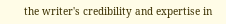the writer's credibility and expertise in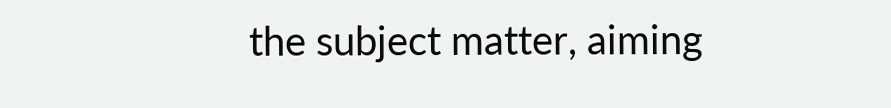the subject matter, aiming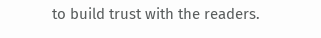to build trust with the readers.